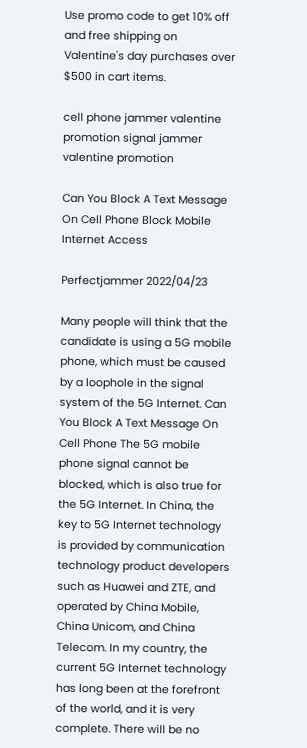Use promo code to get 10% off and free shipping on Valentine's day purchases over $500 in cart items.

cell phone jammer valentine promotion signal jammer valentine promotion

Can You Block A Text Message On Cell Phone Block Mobile Internet Access

Perfectjammer 2022/04/23

Many people will think that the candidate is using a 5G mobile phone, which must be caused by a loophole in the signal system of the 5G Internet. Can You Block A Text Message On Cell Phone The 5G mobile phone signal cannot be blocked, which is also true for the 5G Internet. In China, the key to 5G Internet technology is provided by communication technology product developers such as Huawei and ZTE, and operated by China Mobile, China Unicom, and China Telecom. In my country, the current 5G Internet technology has long been at the forefront of the world, and it is very complete. There will be no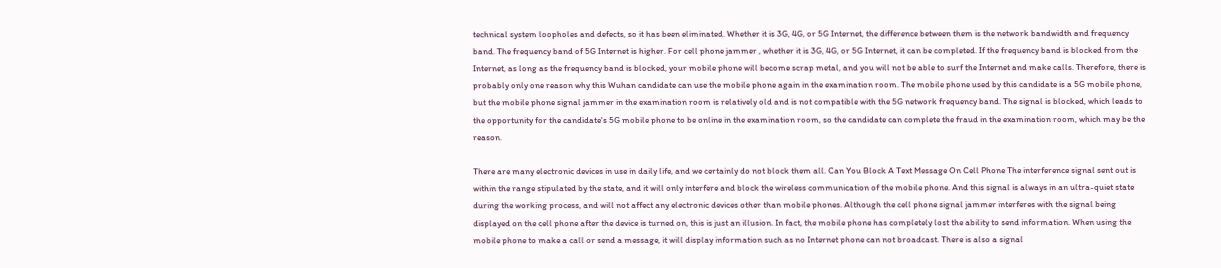technical system loopholes and defects, so it has been eliminated. Whether it is 3G, 4G, or 5G Internet, the difference between them is the network bandwidth and frequency band. The frequency band of 5G Internet is higher. For cell phone jammer , whether it is 3G, 4G, or 5G Internet, it can be completed. If the frequency band is blocked from the Internet, as long as the frequency band is blocked, your mobile phone will become scrap metal, and you will not be able to surf the Internet and make calls. Therefore, there is probably only one reason why this Wuhan candidate can use the mobile phone again in the examination room. The mobile phone used by this candidate is a 5G mobile phone, but the mobile phone signal jammer in the examination room is relatively old and is not compatible with the 5G network frequency band. The signal is blocked, which leads to the opportunity for the candidate's 5G mobile phone to be online in the examination room, so the candidate can complete the fraud in the examination room, which may be the reason.

There are many electronic devices in use in daily life, and we certainly do not block them all. Can You Block A Text Message On Cell Phone The interference signal sent out is within the range stipulated by the state, and it will only interfere and block the wireless communication of the mobile phone. And this signal is always in an ultra-quiet state during the working process, and will not affect any electronic devices other than mobile phones. Although the cell phone signal jammer interferes with the signal being displayed on the cell phone after the device is turned on, this is just an illusion. In fact, the mobile phone has completely lost the ability to send information. When using the mobile phone to make a call or send a message, it will display information such as no Internet phone can not broadcast. There is also a signal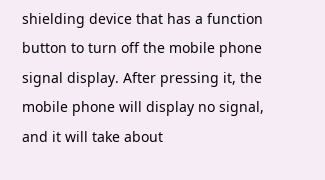shielding device that has a function button to turn off the mobile phone signal display. After pressing it, the mobile phone will display no signal, and it will take about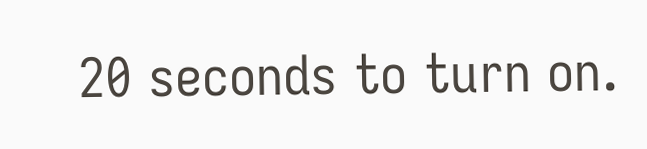20 seconds to turn on.